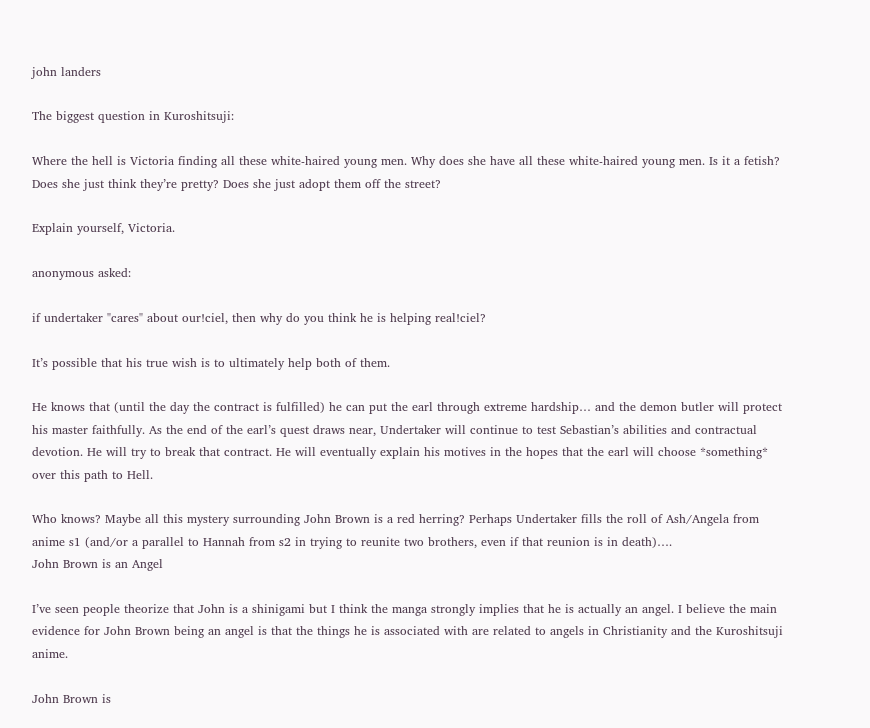john landers

The biggest question in Kuroshitsuji:

Where the hell is Victoria finding all these white-haired young men. Why does she have all these white-haired young men. Is it a fetish? Does she just think they’re pretty? Does she just adopt them off the street?

Explain yourself, Victoria.

anonymous asked:

if undertaker "cares" about our!ciel, then why do you think he is helping real!ciel?

It’s possible that his true wish is to ultimately help both of them.

He knows that (until the day the contract is fulfilled) he can put the earl through extreme hardship… and the demon butler will protect his master faithfully. As the end of the earl’s quest draws near, Undertaker will continue to test Sebastian’s abilities and contractual devotion. He will try to break that contract. He will eventually explain his motives in the hopes that the earl will choose *something* over this path to Hell.

Who knows? Maybe all this mystery surrounding John Brown is a red herring? Perhaps Undertaker fills the roll of Ash/Angela from anime s1 (and/or a parallel to Hannah from s2 in trying to reunite two brothers, even if that reunion is in death)….
John Brown is an Angel

I’ve seen people theorize that John is a shinigami but I think the manga strongly implies that he is actually an angel. I believe the main evidence for John Brown being an angel is that the things he is associated with are related to angels in Christianity and the Kuroshitsuji anime.

John Brown is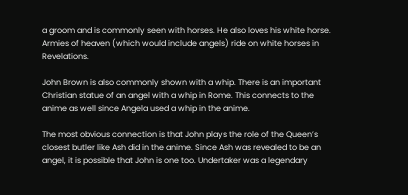a groom and is commonly seen with horses. He also loves his white horse. Armies of heaven (which would include angels) ride on white horses in Revelations.

John Brown is also commonly shown with a whip. There is an important Christian statue of an angel with a whip in Rome. This connects to the anime as well since Angela used a whip in the anime.

The most obvious connection is that John plays the role of the Queen’s closest butler like Ash did in the anime. Since Ash was revealed to be an angel, it is possible that John is one too. Undertaker was a legendary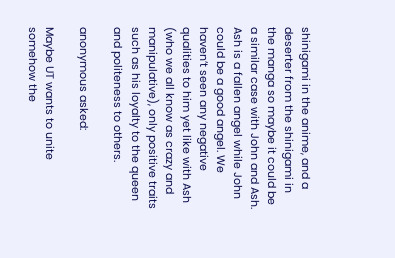shinigami in the anime, and a deserter from the shinigami in the manga so maybe it could be a similar case with John and Ash. Ash is a fallen angel while John could be a good angel. We haven’t seen any negative qualities to him yet like with Ash (who we all know as crazy and manipulative), only positive traits such as his loyalty to the queen and politeness to others.

anonymous asked:

Maybe UT wants to unite somehow the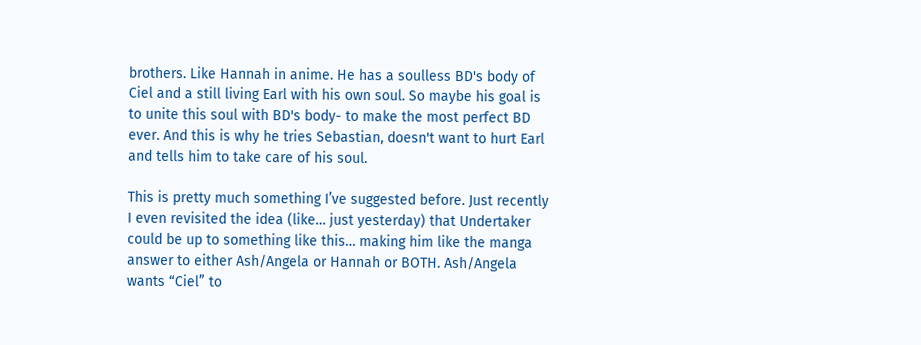brothers. Like Hannah in anime. He has a soulless BD's body of Ciel and a still living Earl with his own soul. So maybe his goal is to unite this soul with BD's body- to make the most perfect BD ever. And this is why he tries Sebastian, doesn't want to hurt Earl and tells him to take care of his soul.

This is pretty much something I’ve suggested before. Just recently I even revisited the idea (like… just yesterday) that Undertaker could be up to something like this… making him like the manga answer to either Ash/Angela or Hannah or BOTH. Ash/Angela wants “Ciel” to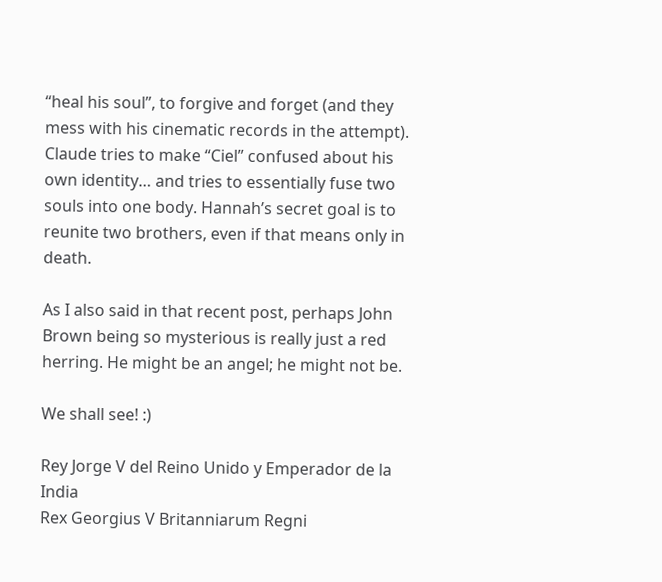“heal his soul”, to forgive and forget (and they mess with his cinematic records in the attempt). Claude tries to make “Ciel” confused about his own identity… and tries to essentially fuse two souls into one body. Hannah’s secret goal is to reunite two brothers, even if that means only in death.

As I also said in that recent post, perhaps John Brown being so mysterious is really just a red herring. He might be an angel; he might not be.

We shall see! :)

Rey Jorge V del Reino Unido y Emperador de la India
Rex Georgius V Britanniarum Regni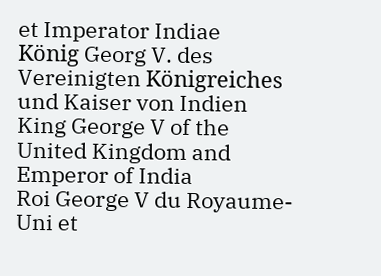et Imperator Indiae
König Georg V. des Vereinigten Königreiches und Kaiser von Indien
King George V of the United Kingdom and Emperor of India
Roi George V du Royaume-Uni et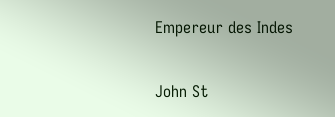Empereur des Indes

John St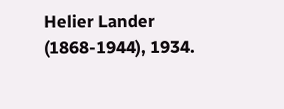Helier Lander (1868-1944), 1934.